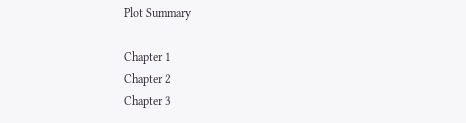Plot Summary

Chapter 1
Chapter 2
Chapter 3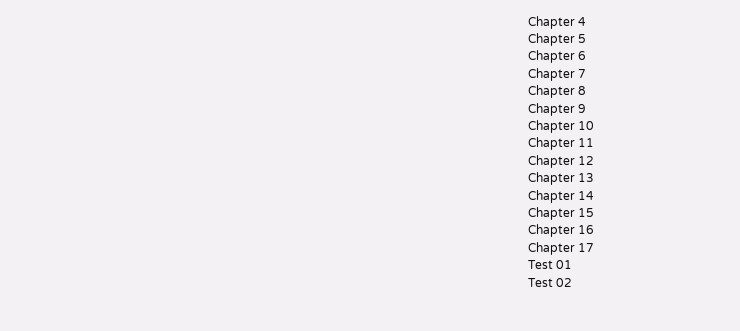Chapter 4
Chapter 5
Chapter 6
Chapter 7
Chapter 8
Chapter 9
Chapter 10
Chapter 11
Chapter 12
Chapter 13
Chapter 14
Chapter 15
Chapter 16
Chapter 17
Test 01
Test 02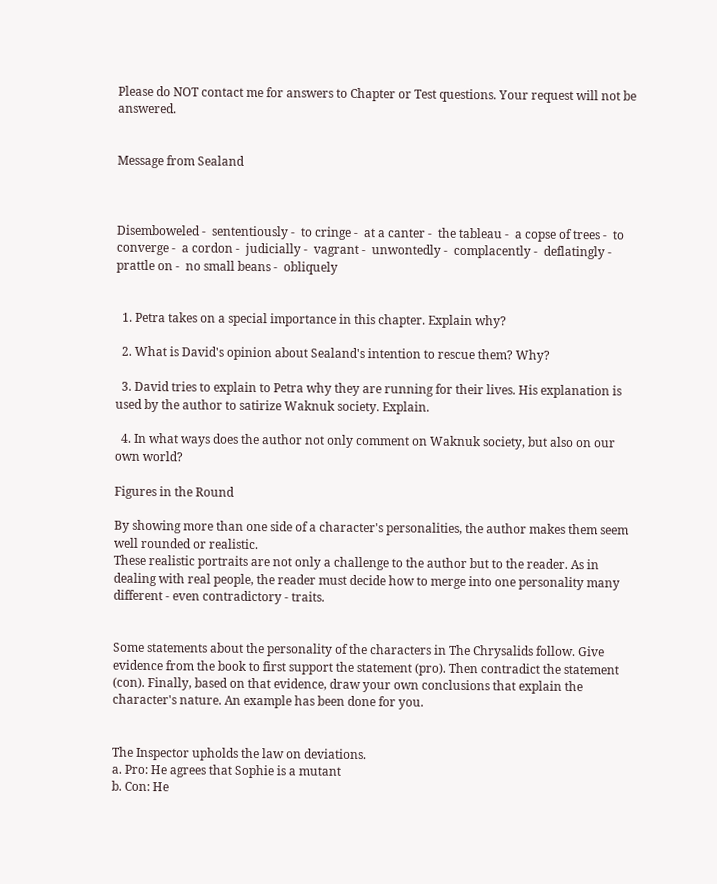Please do NOT contact me for answers to Chapter or Test questions. Your request will not be answered.


Message from Sealand



Disemboweled -  sententiously -  to cringe -  at a canter -  the tableau -  a copse of trees -  to converge -  a cordon -  judicially -  vagrant -  unwontedly -  complacently -  deflatingly -  prattle on -  no small beans -  obliquely


  1. Petra takes on a special importance in this chapter. Explain why?

  2. What is David's opinion about Sealand's intention to rescue them? Why?

  3. David tries to explain to Petra why they are running for their lives. His explanation is used by the author to satirize Waknuk society. Explain.

  4. In what ways does the author not only comment on Waknuk society, but also on our own world?

Figures in the Round

By showing more than one side of a character's personalities, the author makes them seem well rounded or realistic.
These realistic portraits are not only a challenge to the author but to the reader. As in dealing with real people, the reader must decide how to merge into one personality many different - even contradictory - traits.


Some statements about the personality of the characters in The Chrysalids follow. Give evidence from the book to first support the statement (pro). Then contradict the statement (con). Finally, based on that evidence, draw your own conclusions that explain the character's nature. An example has been done for you.


The Inspector upholds the law on deviations.
a. Pro: He agrees that Sophie is a mutant
b. Con: He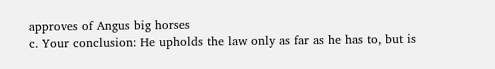approves of Angus big horses
c. Your conclusion: He upholds the law only as far as he has to, but is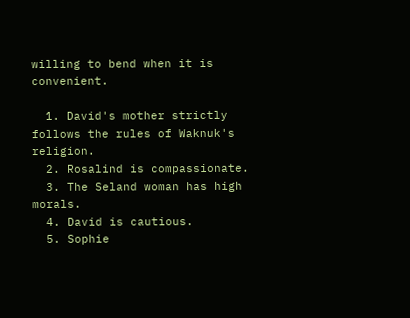willing to bend when it is convenient.

  1. David's mother strictly follows the rules of Waknuk's religion.
  2. Rosalind is compassionate.
  3. The Seland woman has high morals.
  4. David is cautious.
  5. Sophie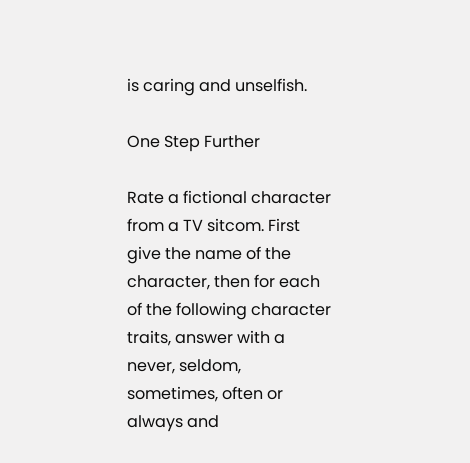is caring and unselfish.

One Step Further

Rate a fictional character from a TV sitcom. First give the name of the character, then for each of the following character traits, answer with a never, seldom, sometimes, often or always and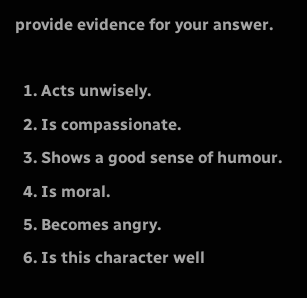provide evidence for your answer.

  1. Acts unwisely.
  2. Is compassionate.
  3. Shows a good sense of humour.
  4. Is moral.
  5. Becomes angry.
  6. Is this character well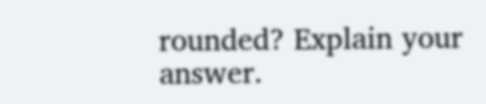rounded? Explain your answer.